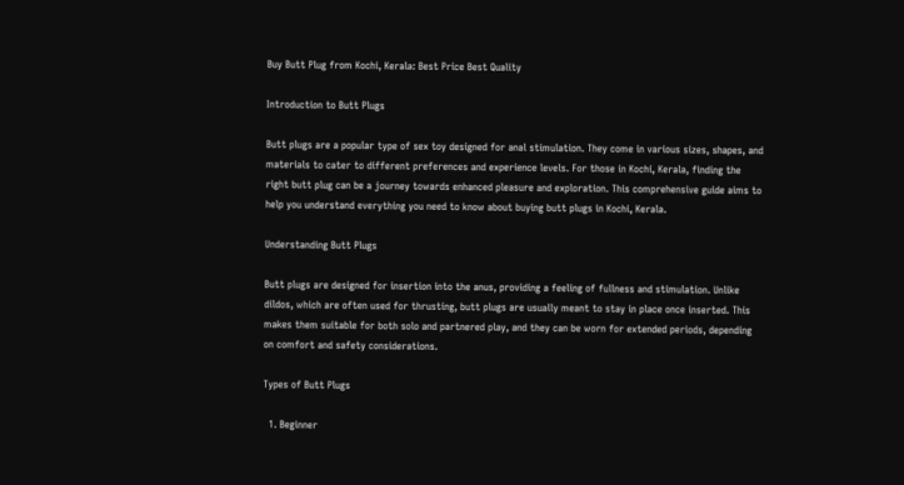Buy Butt Plug from Kochi, Kerala: Best Price Best Quality

Introduction to Butt Plugs

Butt plugs are a popular type of sex toy designed for anal stimulation. They come in various sizes, shapes, and materials to cater to different preferences and experience levels. For those in Kochi, Kerala, finding the right butt plug can be a journey towards enhanced pleasure and exploration. This comprehensive guide aims to help you understand everything you need to know about buying butt plugs in Kochi, Kerala.

Understanding Butt Plugs

Butt plugs are designed for insertion into the anus, providing a feeling of fullness and stimulation. Unlike dildos, which are often used for thrusting, butt plugs are usually meant to stay in place once inserted. This makes them suitable for both solo and partnered play, and they can be worn for extended periods, depending on comfort and safety considerations.

Types of Butt Plugs

  1. Beginner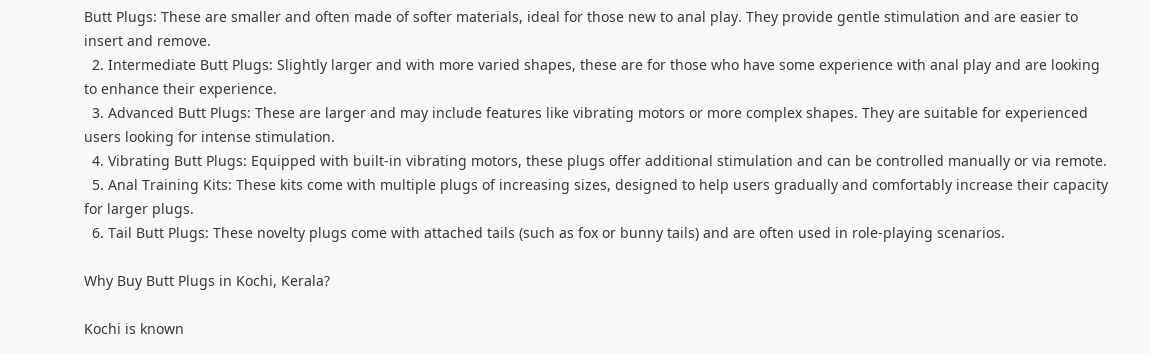Butt Plugs: These are smaller and often made of softer materials, ideal for those new to anal play. They provide gentle stimulation and are easier to insert and remove.
  2. Intermediate Butt Plugs: Slightly larger and with more varied shapes, these are for those who have some experience with anal play and are looking to enhance their experience.
  3. Advanced Butt Plugs: These are larger and may include features like vibrating motors or more complex shapes. They are suitable for experienced users looking for intense stimulation.
  4. Vibrating Butt Plugs: Equipped with built-in vibrating motors, these plugs offer additional stimulation and can be controlled manually or via remote.
  5. Anal Training Kits: These kits come with multiple plugs of increasing sizes, designed to help users gradually and comfortably increase their capacity for larger plugs.
  6. Tail Butt Plugs: These novelty plugs come with attached tails (such as fox or bunny tails) and are often used in role-playing scenarios.

Why Buy Butt Plugs in Kochi, Kerala?

Kochi is known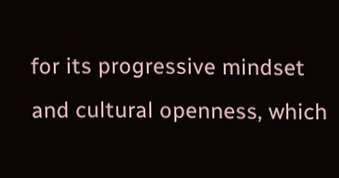for its progressive mindset and cultural openness, which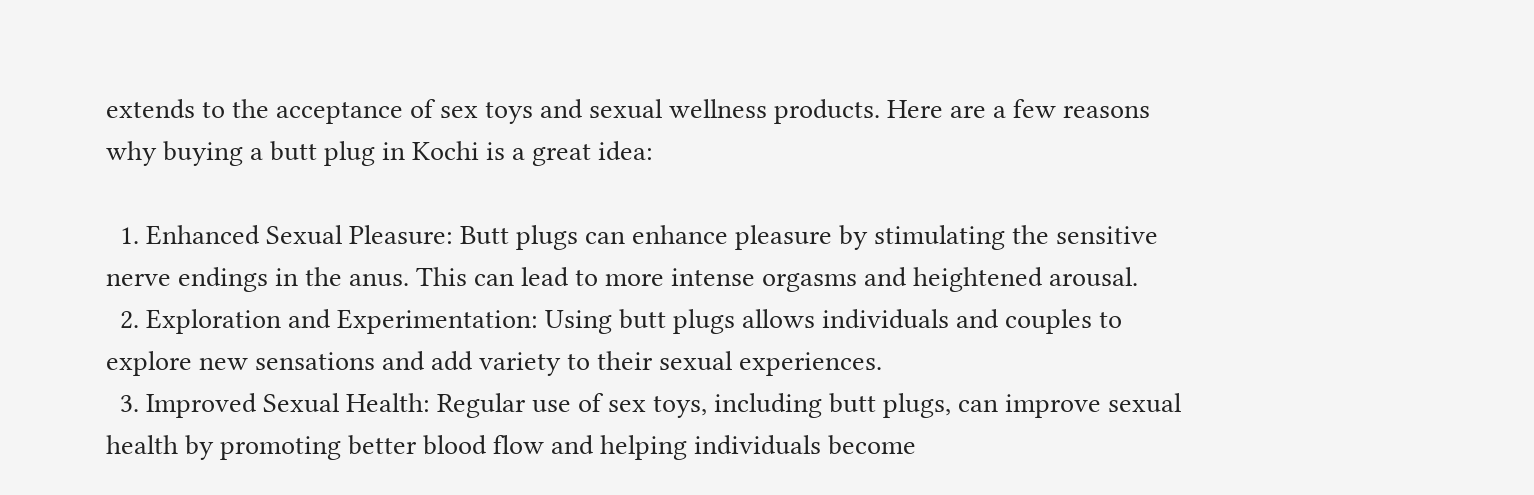extends to the acceptance of sex toys and sexual wellness products. Here are a few reasons why buying a butt plug in Kochi is a great idea:

  1. Enhanced Sexual Pleasure: Butt plugs can enhance pleasure by stimulating the sensitive nerve endings in the anus. This can lead to more intense orgasms and heightened arousal.
  2. Exploration and Experimentation: Using butt plugs allows individuals and couples to explore new sensations and add variety to their sexual experiences.
  3. Improved Sexual Health: Regular use of sex toys, including butt plugs, can improve sexual health by promoting better blood flow and helping individuals become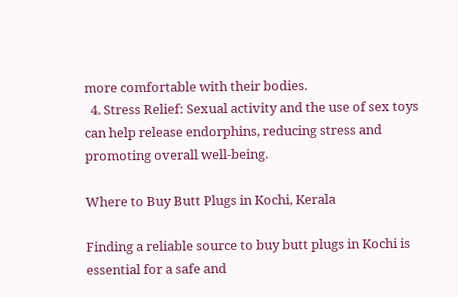more comfortable with their bodies.
  4. Stress Relief: Sexual activity and the use of sex toys can help release endorphins, reducing stress and promoting overall well-being.

Where to Buy Butt Plugs in Kochi, Kerala

Finding a reliable source to buy butt plugs in Kochi is essential for a safe and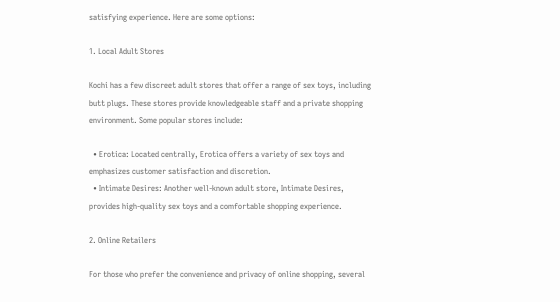satisfying experience. Here are some options:

1. Local Adult Stores

Kochi has a few discreet adult stores that offer a range of sex toys, including butt plugs. These stores provide knowledgeable staff and a private shopping environment. Some popular stores include:

  • Erotica: Located centrally, Erotica offers a variety of sex toys and emphasizes customer satisfaction and discretion.
  • Intimate Desires: Another well-known adult store, Intimate Desires, provides high-quality sex toys and a comfortable shopping experience.

2. Online Retailers

For those who prefer the convenience and privacy of online shopping, several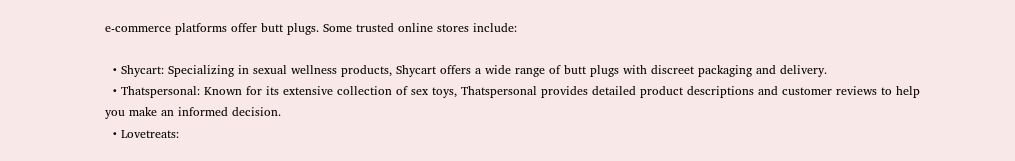e-commerce platforms offer butt plugs. Some trusted online stores include:

  • Shycart: Specializing in sexual wellness products, Shycart offers a wide range of butt plugs with discreet packaging and delivery.
  • Thatspersonal: Known for its extensive collection of sex toys, Thatspersonal provides detailed product descriptions and customer reviews to help you make an informed decision.
  • Lovetreats: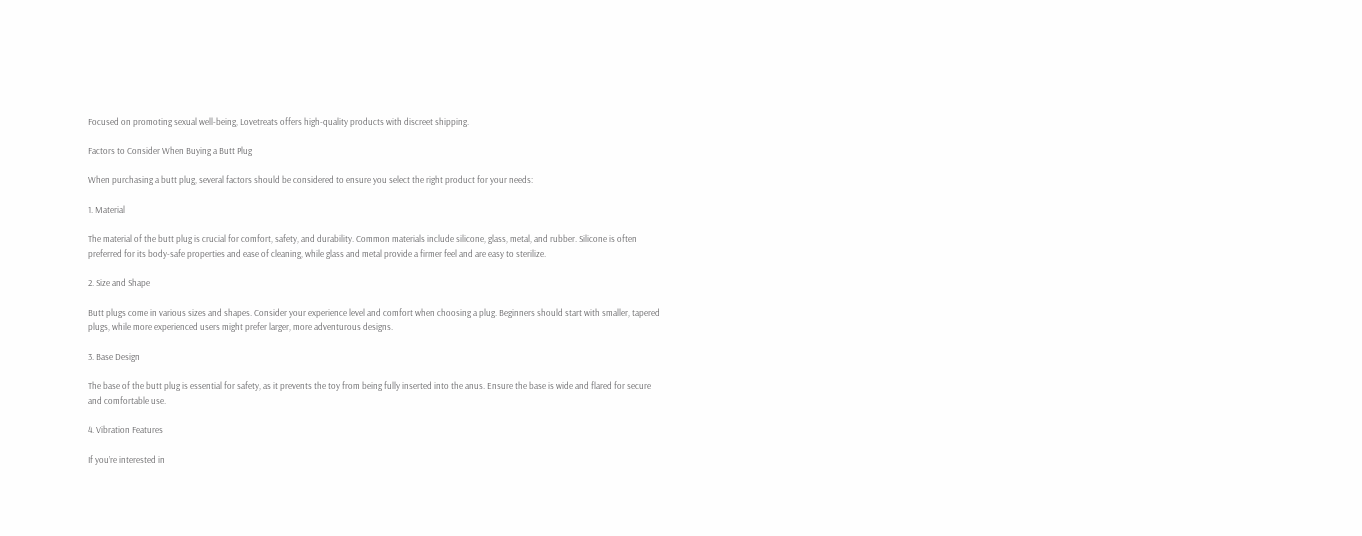Focused on promoting sexual well-being, Lovetreats offers high-quality products with discreet shipping.

Factors to Consider When Buying a Butt Plug

When purchasing a butt plug, several factors should be considered to ensure you select the right product for your needs:

1. Material

The material of the butt plug is crucial for comfort, safety, and durability. Common materials include silicone, glass, metal, and rubber. Silicone is often preferred for its body-safe properties and ease of cleaning, while glass and metal provide a firmer feel and are easy to sterilize.

2. Size and Shape

Butt plugs come in various sizes and shapes. Consider your experience level and comfort when choosing a plug. Beginners should start with smaller, tapered plugs, while more experienced users might prefer larger, more adventurous designs.

3. Base Design

The base of the butt plug is essential for safety, as it prevents the toy from being fully inserted into the anus. Ensure the base is wide and flared for secure and comfortable use.

4. Vibration Features

If you’re interested in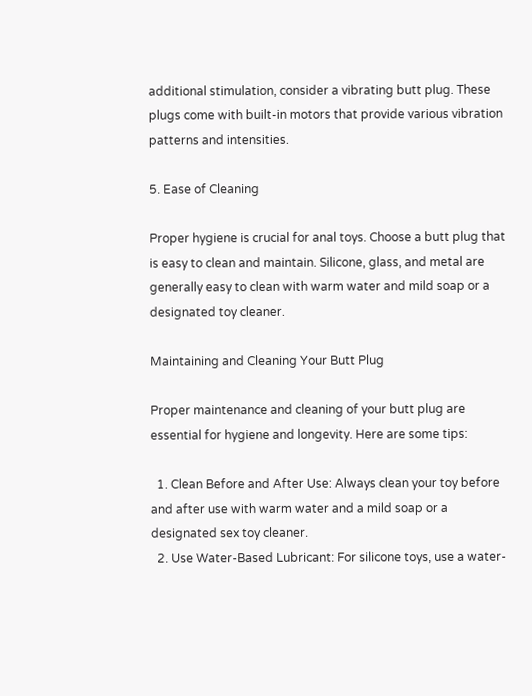additional stimulation, consider a vibrating butt plug. These plugs come with built-in motors that provide various vibration patterns and intensities.

5. Ease of Cleaning

Proper hygiene is crucial for anal toys. Choose a butt plug that is easy to clean and maintain. Silicone, glass, and metal are generally easy to clean with warm water and mild soap or a designated toy cleaner.

Maintaining and Cleaning Your Butt Plug

Proper maintenance and cleaning of your butt plug are essential for hygiene and longevity. Here are some tips:

  1. Clean Before and After Use: Always clean your toy before and after use with warm water and a mild soap or a designated sex toy cleaner.
  2. Use Water-Based Lubricant: For silicone toys, use a water-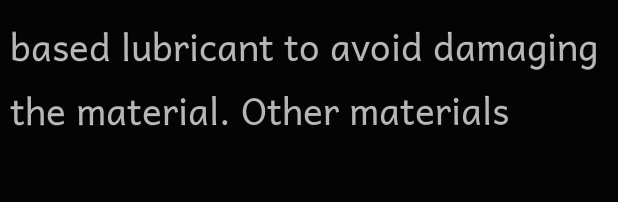based lubricant to avoid damaging the material. Other materials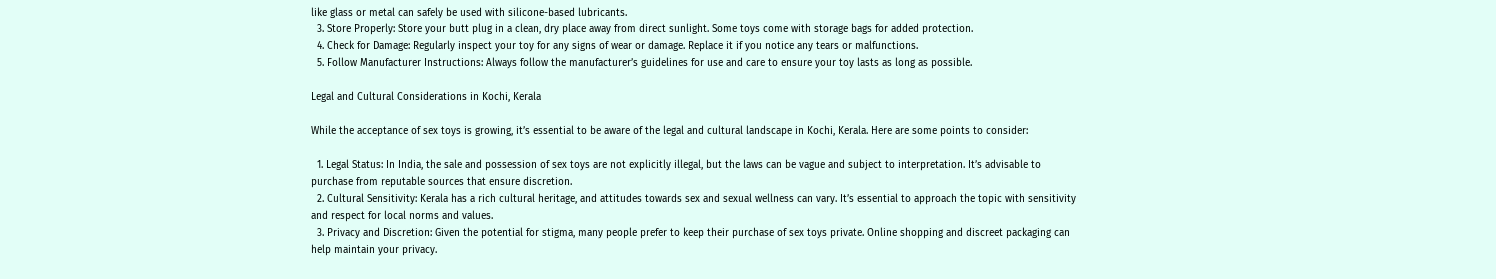like glass or metal can safely be used with silicone-based lubricants.
  3. Store Properly: Store your butt plug in a clean, dry place away from direct sunlight. Some toys come with storage bags for added protection.
  4. Check for Damage: Regularly inspect your toy for any signs of wear or damage. Replace it if you notice any tears or malfunctions.
  5. Follow Manufacturer Instructions: Always follow the manufacturer’s guidelines for use and care to ensure your toy lasts as long as possible.

Legal and Cultural Considerations in Kochi, Kerala

While the acceptance of sex toys is growing, it’s essential to be aware of the legal and cultural landscape in Kochi, Kerala. Here are some points to consider:

  1. Legal Status: In India, the sale and possession of sex toys are not explicitly illegal, but the laws can be vague and subject to interpretation. It’s advisable to purchase from reputable sources that ensure discretion.
  2. Cultural Sensitivity: Kerala has a rich cultural heritage, and attitudes towards sex and sexual wellness can vary. It’s essential to approach the topic with sensitivity and respect for local norms and values.
  3. Privacy and Discretion: Given the potential for stigma, many people prefer to keep their purchase of sex toys private. Online shopping and discreet packaging can help maintain your privacy.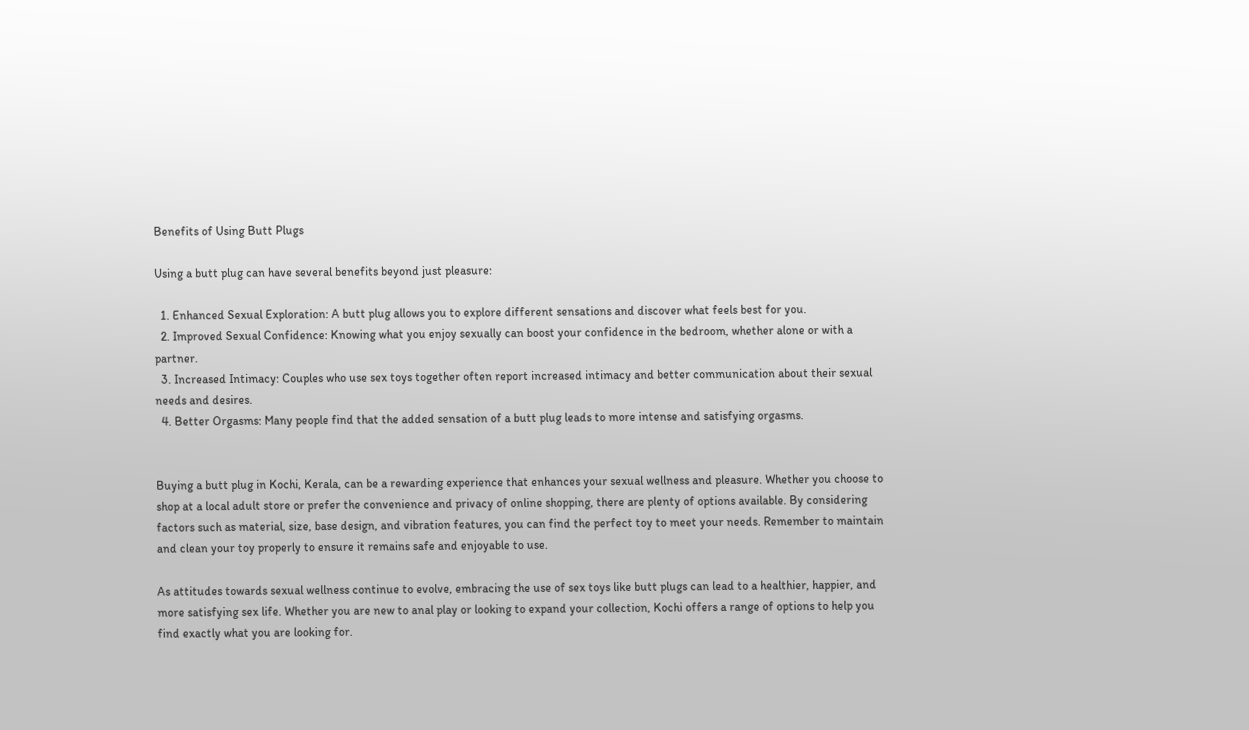Benefits of Using Butt Plugs

Using a butt plug can have several benefits beyond just pleasure:

  1. Enhanced Sexual Exploration: A butt plug allows you to explore different sensations and discover what feels best for you.
  2. Improved Sexual Confidence: Knowing what you enjoy sexually can boost your confidence in the bedroom, whether alone or with a partner.
  3. Increased Intimacy: Couples who use sex toys together often report increased intimacy and better communication about their sexual needs and desires.
  4. Better Orgasms: Many people find that the added sensation of a butt plug leads to more intense and satisfying orgasms.


Buying a butt plug in Kochi, Kerala, can be a rewarding experience that enhances your sexual wellness and pleasure. Whether you choose to shop at a local adult store or prefer the convenience and privacy of online shopping, there are plenty of options available. By considering factors such as material, size, base design, and vibration features, you can find the perfect toy to meet your needs. Remember to maintain and clean your toy properly to ensure it remains safe and enjoyable to use.

As attitudes towards sexual wellness continue to evolve, embracing the use of sex toys like butt plugs can lead to a healthier, happier, and more satisfying sex life. Whether you are new to anal play or looking to expand your collection, Kochi offers a range of options to help you find exactly what you are looking for.